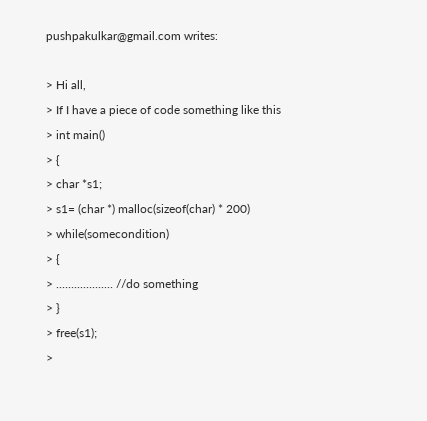pushpakulkar@gmail.com writes:

> Hi all,
> If I have a piece of code something like this
> int main()
> {
> char *s1;
> s1= (char *) malloc(sizeof(char) * 200)
> while(somecondition)
> {
> ................... //do something
> }
> free(s1);
>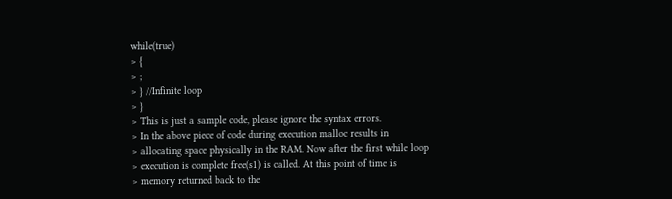while(true)
> {
> ;
> } //Infinite loop
> }
> This is just a sample code, please ignore the syntax errors.
> In the above piece of code during execution malloc results in
> allocating space physically in the RAM. Now after the first while loop
> execution is complete free(s1) is called. At this point of time is
> memory returned back to the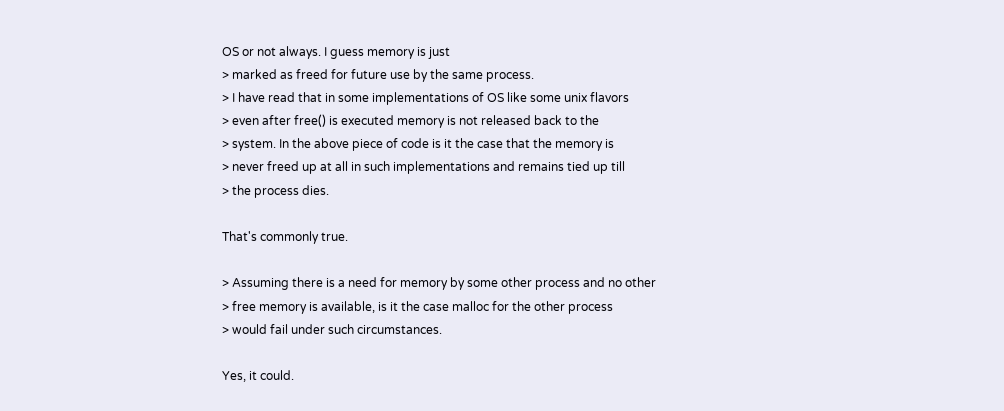OS or not always. I guess memory is just
> marked as freed for future use by the same process.
> I have read that in some implementations of OS like some unix flavors
> even after free() is executed memory is not released back to the
> system. In the above piece of code is it the case that the memory is
> never freed up at all in such implementations and remains tied up till
> the process dies.

That's commonly true.

> Assuming there is a need for memory by some other process and no other
> free memory is available, is it the case malloc for the other process
> would fail under such circumstances.

Yes, it could.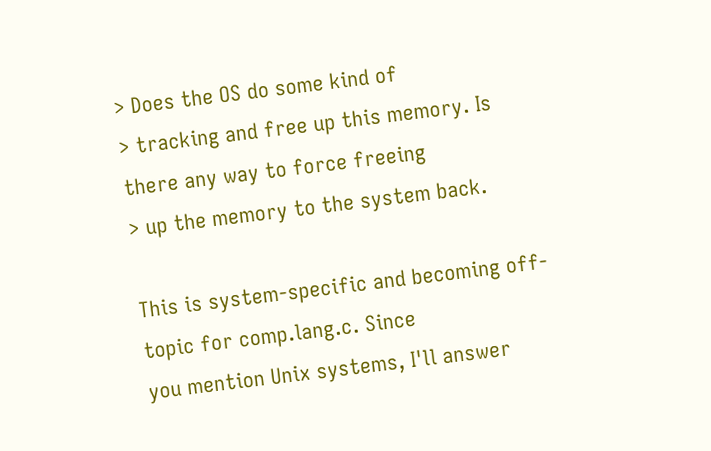> Does the OS do some kind of
> tracking and free up this memory. Is there any way to force freeing
> up the memory to the system back.

This is system-specific and becoming off-topic for comp.lang.c. Since
you mention Unix systems, I'll answer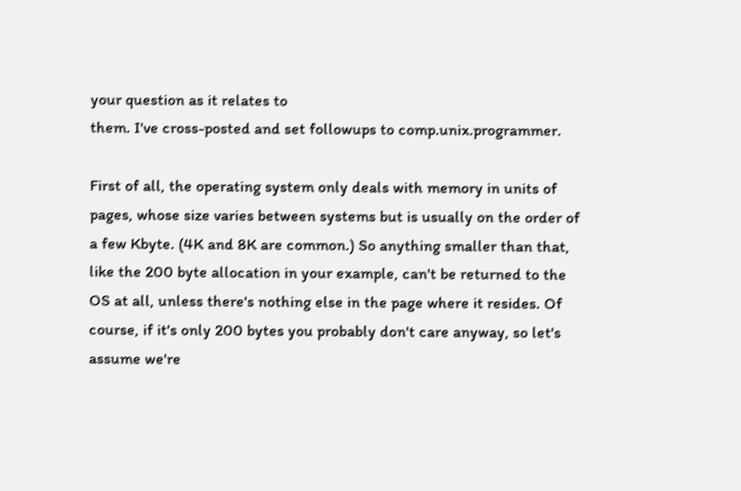your question as it relates to
them. I've cross-posted and set followups to comp.unix.programmer.

First of all, the operating system only deals with memory in units of
pages, whose size varies between systems but is usually on the order of
a few Kbyte. (4K and 8K are common.) So anything smaller than that,
like the 200 byte allocation in your example, can't be returned to the
OS at all, unless there's nothing else in the page where it resides. Of
course, if it's only 200 bytes you probably don't care anyway, so let's
assume we're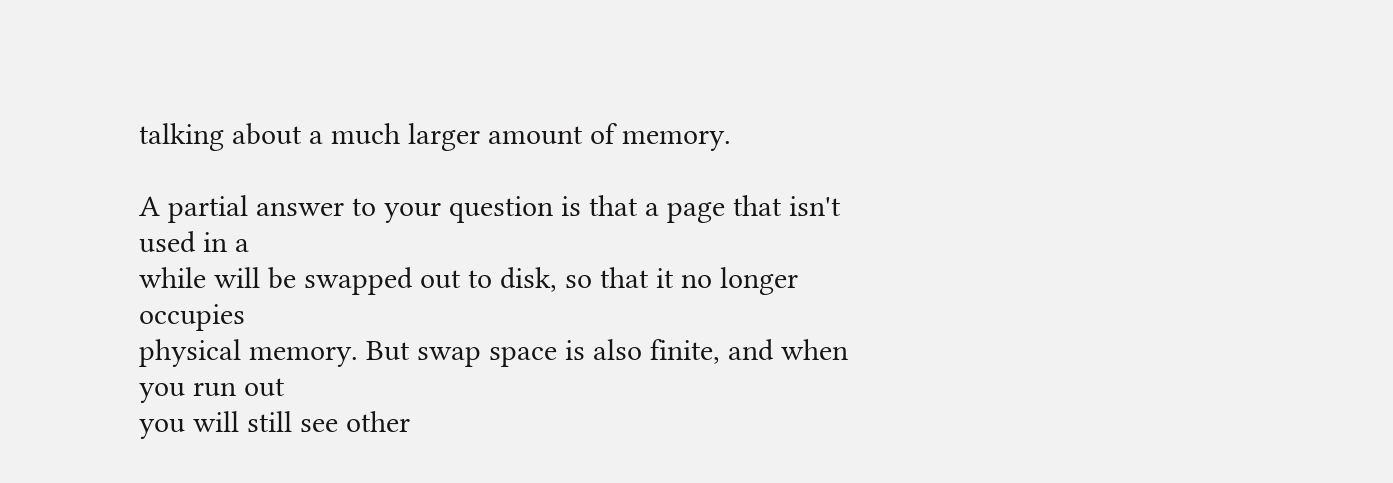talking about a much larger amount of memory.

A partial answer to your question is that a page that isn't used in a
while will be swapped out to disk, so that it no longer occupies
physical memory. But swap space is also finite, and when you run out
you will still see other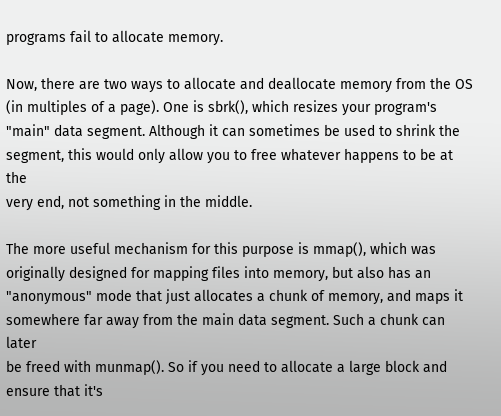programs fail to allocate memory.

Now, there are two ways to allocate and deallocate memory from the OS
(in multiples of a page). One is sbrk(), which resizes your program's
"main" data segment. Although it can sometimes be used to shrink the
segment, this would only allow you to free whatever happens to be at the
very end, not something in the middle.

The more useful mechanism for this purpose is mmap(), which was
originally designed for mapping files into memory, but also has an
"anonymous" mode that just allocates a chunk of memory, and maps it
somewhere far away from the main data segment. Such a chunk can later
be freed with munmap(). So if you need to allocate a large block and
ensure that it's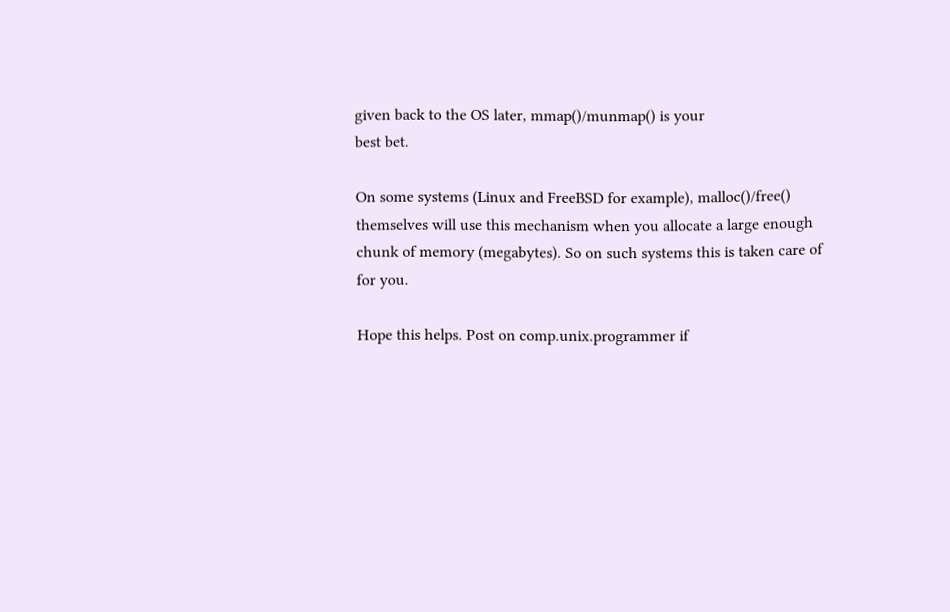given back to the OS later, mmap()/munmap() is your
best bet.

On some systems (Linux and FreeBSD for example), malloc()/free()
themselves will use this mechanism when you allocate a large enough
chunk of memory (megabytes). So on such systems this is taken care of
for you.

Hope this helps. Post on comp.unix.programmer if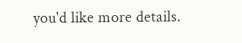you'd like more details.